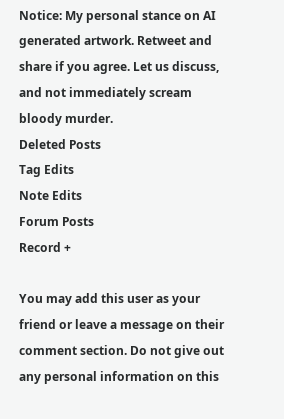Notice: My personal stance on AI generated artwork. Retweet and share if you agree. Let us discuss, and not immediately scream bloody murder.
Deleted Posts
Tag Edits
Note Edits
Forum Posts
Record +

You may add this user as your friend or leave a message on their comment section. Do not give out any personal information on this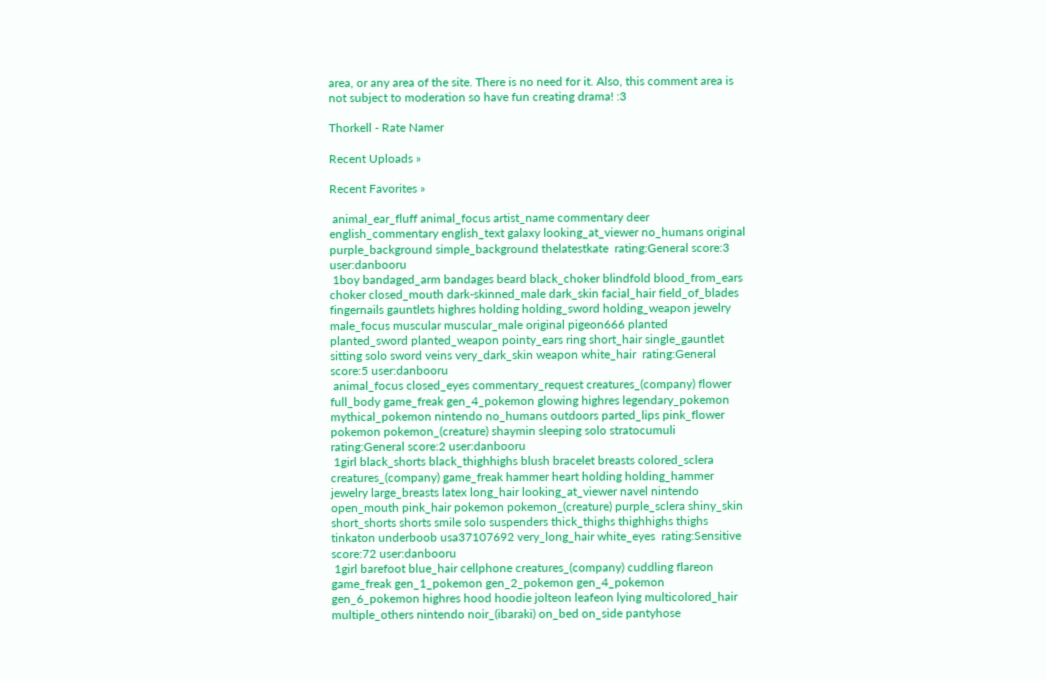area, or any area of the site. There is no need for it. Also, this comment area is not subject to moderation so have fun creating drama! :3

Thorkell - Rate Namer

Recent Uploads »

Recent Favorites »

 animal_ear_fluff animal_focus artist_name commentary deer english_commentary english_text galaxy looking_at_viewer no_humans original purple_background simple_background thelatestkate  rating:General score:3 user:danbooru
 1boy bandaged_arm bandages beard black_choker blindfold blood_from_ears choker closed_mouth dark-skinned_male dark_skin facial_hair field_of_blades fingernails gauntlets highres holding holding_sword holding_weapon jewelry male_focus muscular muscular_male original pigeon666 planted planted_sword planted_weapon pointy_ears ring short_hair single_gauntlet sitting solo sword veins very_dark_skin weapon white_hair  rating:General score:5 user:danbooru
 animal_focus closed_eyes commentary_request creatures_(company) flower full_body game_freak gen_4_pokemon glowing highres legendary_pokemon mythical_pokemon nintendo no_humans outdoors parted_lips pink_flower pokemon pokemon_(creature) shaymin sleeping solo stratocumuli  rating:General score:2 user:danbooru
 1girl black_shorts black_thighhighs blush bracelet breasts colored_sclera creatures_(company) game_freak hammer heart holding holding_hammer jewelry large_breasts latex long_hair looking_at_viewer navel nintendo open_mouth pink_hair pokemon pokemon_(creature) purple_sclera shiny_skin short_shorts shorts smile solo suspenders thick_thighs thighhighs thighs tinkaton underboob usa37107692 very_long_hair white_eyes  rating:Sensitive score:72 user:danbooru
 1girl barefoot blue_hair cellphone creatures_(company) cuddling flareon game_freak gen_1_pokemon gen_2_pokemon gen_4_pokemon gen_6_pokemon highres hood hoodie jolteon leafeon lying multicolored_hair multiple_others nintendo noir_(ibaraki) on_bed on_side pantyhose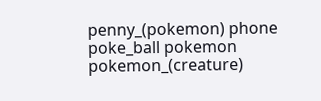penny_(pokemon) phone poke_ball pokemon pokemon_(creature)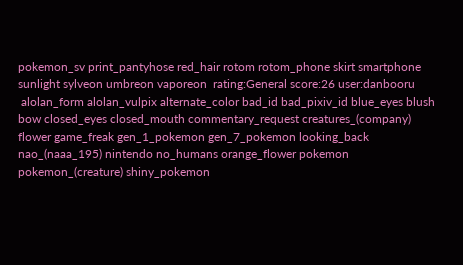pokemon_sv print_pantyhose red_hair rotom rotom_phone skirt smartphone sunlight sylveon umbreon vaporeon  rating:General score:26 user:danbooru
 alolan_form alolan_vulpix alternate_color bad_id bad_pixiv_id blue_eyes blush bow closed_eyes closed_mouth commentary_request creatures_(company) flower game_freak gen_1_pokemon gen_7_pokemon looking_back nao_(naaa_195) nintendo no_humans orange_flower pokemon pokemon_(creature) shiny_pokemon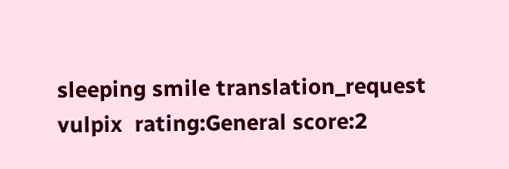sleeping smile translation_request vulpix  rating:General score:2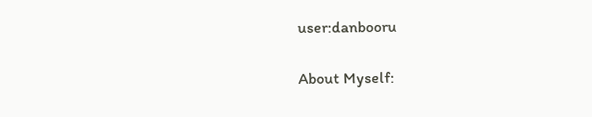user:danbooru

About Myself: